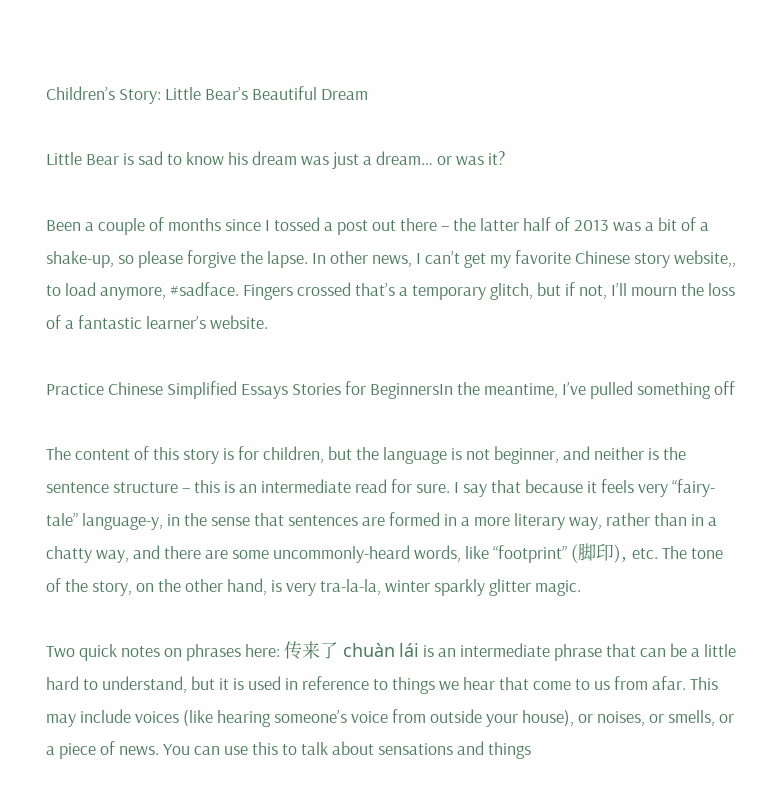Children’s Story: Little Bear’s Beautiful Dream

Little Bear is sad to know his dream was just a dream… or was it?

Been a couple of months since I tossed a post out there – the latter half of 2013 was a bit of a shake-up, so please forgive the lapse. In other news, I can’t get my favorite Chinese story website,, to load anymore, #sadface. Fingers crossed that’s a temporary glitch, but if not, I’ll mourn the loss of a fantastic learner’s website.

Practice Chinese Simplified Essays Stories for BeginnersIn the meantime, I’ve pulled something off

The content of this story is for children, but the language is not beginner, and neither is the sentence structure – this is an intermediate read for sure. I say that because it feels very “fairy-tale” language-y, in the sense that sentences are formed in a more literary way, rather than in a chatty way, and there are some uncommonly-heard words, like “footprint” (脚印), etc. The tone of the story, on the other hand, is very tra-la-la, winter sparkly glitter magic.

Two quick notes on phrases here: 传来了 chuàn lái is an intermediate phrase that can be a little hard to understand, but it is used in reference to things we hear that come to us from afar. This may include voices (like hearing someone’s voice from outside your house), or noises, or smells, or a piece of news. You can use this to talk about sensations and things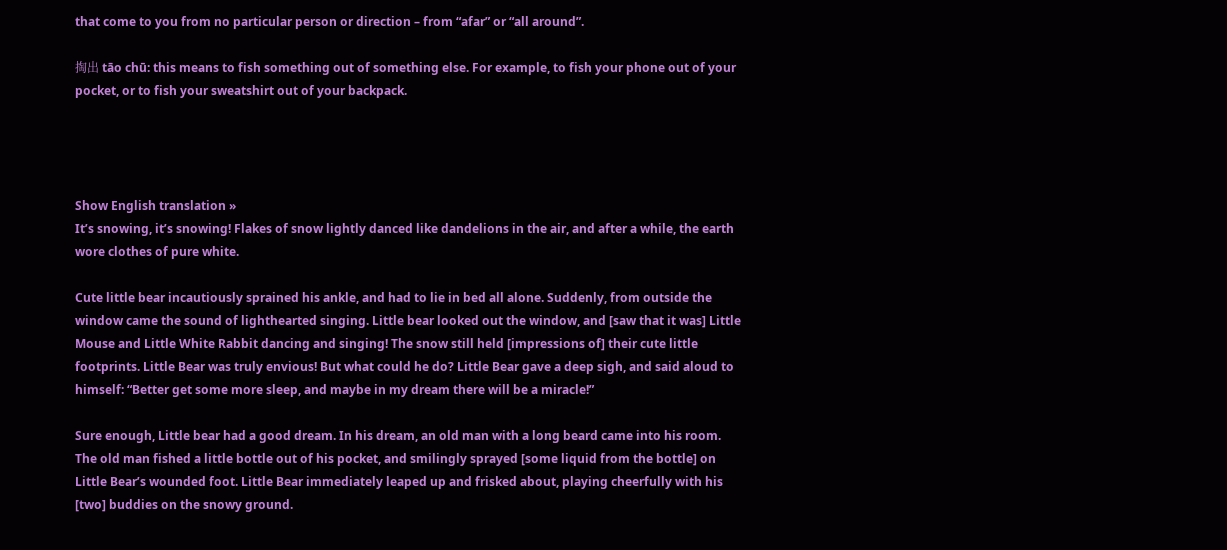that come to you from no particular person or direction – from “afar” or “all around”.

掏出 tāo chū: this means to fish something out of something else. For example, to fish your phone out of your pocket, or to fish your sweatshirt out of your backpack.




Show English translation »
It’s snowing, it’s snowing! Flakes of snow lightly danced like dandelions in the air, and after a while, the earth wore clothes of pure white.

Cute little bear incautiously sprained his ankle, and had to lie in bed all alone. Suddenly, from outside the window came the sound of lighthearted singing. Little bear looked out the window, and [saw that it was] Little Mouse and Little White Rabbit dancing and singing! The snow still held [impressions of] their cute little footprints. Little Bear was truly envious! But what could he do? Little Bear gave a deep sigh, and said aloud to himself: “Better get some more sleep, and maybe in my dream there will be a miracle!”

Sure enough, Little bear had a good dream. In his dream, an old man with a long beard came into his room. The old man fished a little bottle out of his pocket, and smilingly sprayed [some liquid from the bottle] on Little Bear’s wounded foot. Little Bear immediately leaped up and frisked about, playing cheerfully with his [two] buddies on the snowy ground.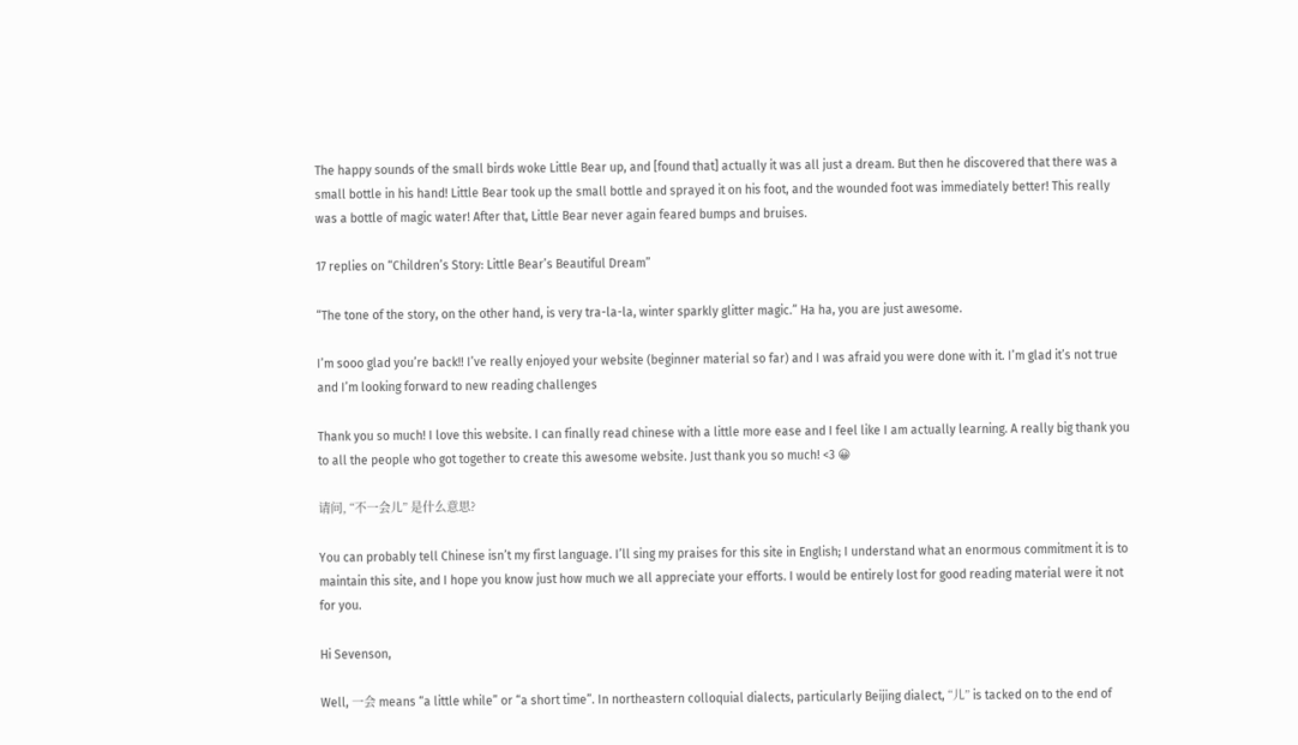The happy sounds of the small birds woke Little Bear up, and [found that] actually it was all just a dream. But then he discovered that there was a small bottle in his hand! Little Bear took up the small bottle and sprayed it on his foot, and the wounded foot was immediately better! This really was a bottle of magic water! After that, Little Bear never again feared bumps and bruises.

17 replies on “Children’s Story: Little Bear’s Beautiful Dream”

“The tone of the story, on the other hand, is very tra-la-la, winter sparkly glitter magic.” Ha ha, you are just awesome.

I’m sooo glad you’re back!! I’ve really enjoyed your website (beginner material so far) and I was afraid you were done with it. I’m glad it’s not true and I’m looking forward to new reading challenges

Thank you so much! I love this website. I can finally read chinese with a little more ease and I feel like I am actually learning. A really big thank you to all the people who got together to create this awesome website. Just thank you so much! <3 😀

请问, “不一会儿” 是什么意思?

You can probably tell Chinese isn’t my first language. I’ll sing my praises for this site in English; I understand what an enormous commitment it is to maintain this site, and I hope you know just how much we all appreciate your efforts. I would be entirely lost for good reading material were it not for you.

Hi Sevenson,

Well, 一会 means “a little while” or “a short time”. In northeastern colloquial dialects, particularly Beijing dialect, “儿” is tacked on to the end of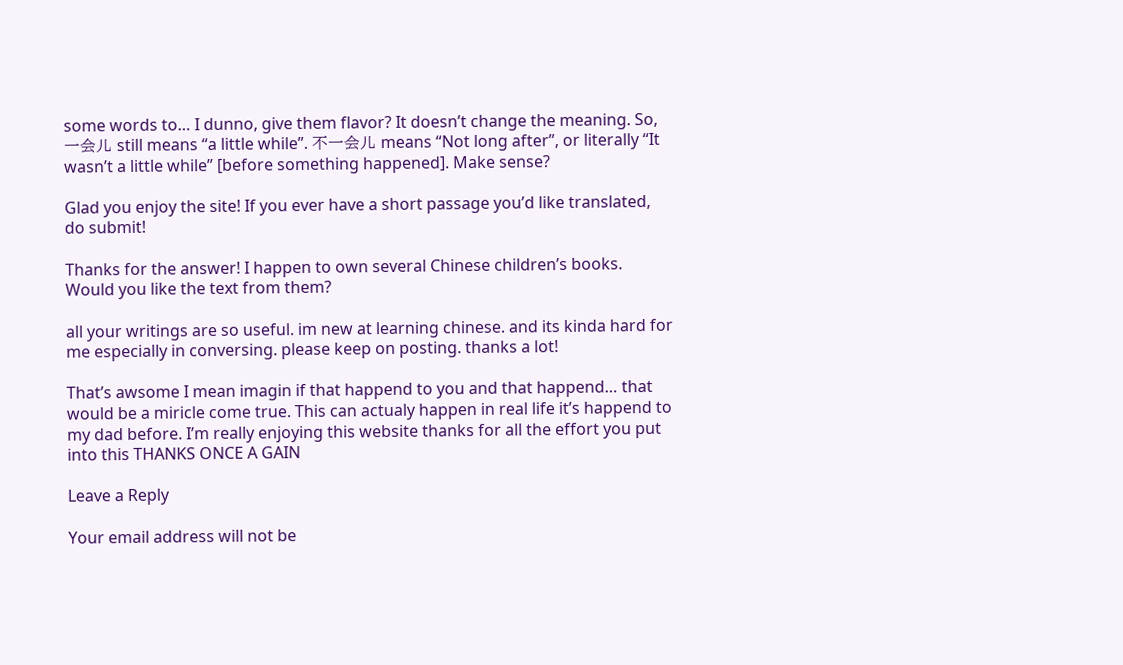some words to… I dunno, give them flavor? It doesn’t change the meaning. So, 一会儿 still means “a little while”. 不一会儿 means “Not long after”, or literally “It wasn’t a little while” [before something happened]. Make sense?

Glad you enjoy the site! If you ever have a short passage you’d like translated, do submit!

Thanks for the answer! I happen to own several Chinese children’s books. Would you like the text from them?

all your writings are so useful. im new at learning chinese. and its kinda hard for me especially in conversing. please keep on posting. thanks a lot!

That’s awsome I mean imagin if that happend to you and that happend… that would be a miricle come true. This can actualy happen in real life it’s happend to my dad before. I’m really enjoying this website thanks for all the effort you put into this THANKS ONCE A GAIN

Leave a Reply

Your email address will not be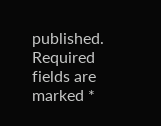published. Required fields are marked *